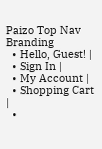Paizo Top Nav Branding
  • Hello, Guest! |
  • Sign In |
  • My Account |
  • Shopping Cart |
  •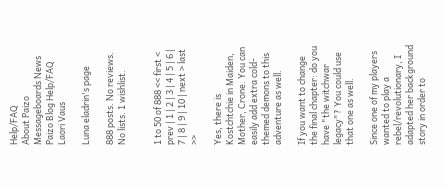Help/FAQ
About Paizo Messageboards News Paizo Blog Help/FAQ
Laori Vaus

Luna eladrin's page

888 posts. No reviews. No lists. 1 wishlist.


1 to 50 of 888 << first < prev | 1 | 2 | 3 | 4 | 5 | 6 | 7 | 8 | 9 | 10 | next > last >>

Yes, there is Kostchtchie in Maiden, Mother, Crone. You can easily add extra cold-themed demons to this adventure as well.

If you want to change the final chapter: do you have "the witchwar legacy"? You could use that one as well.

Since one of my players wanted to play a rebel/revolutionary, I adapted her background story in order to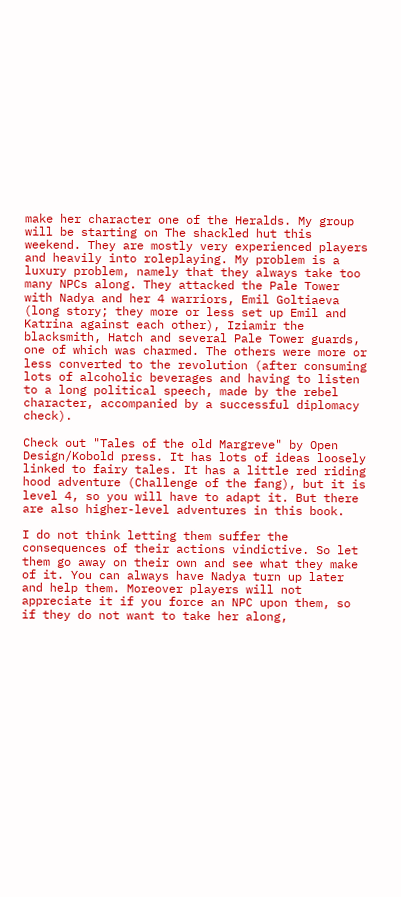make her character one of the Heralds. My group will be starting on The shackled hut this weekend. They are mostly very experienced players and heavily into roleplaying. My problem is a luxury problem, namely that they always take too many NPCs along. They attacked the Pale Tower with Nadya and her 4 warriors, Emil Goltiaeva (long story; they more or less set up Emil and Katrina against each other), Iziamir the blacksmith, Hatch and several Pale Tower guards, one of which was charmed. The others were more or less converted to the revolution (after consuming lots of alcoholic beverages and having to listen to a long political speech, made by the rebel character, accompanied by a successful diplomacy check).

Check out "Tales of the old Margreve" by Open Design/Kobold press. It has lots of ideas loosely linked to fairy tales. It has a little red riding hood adventure (Challenge of the fang), but it is level 4, so you will have to adapt it. But there are also higher-level adventures in this book.

I do not think letting them suffer the consequences of their actions vindictive. So let them go away on their own and see what they make of it. You can always have Nadya turn up later and help them. Moreover players will not appreciate it if you force an NPC upon them, so if they do not want to take her along,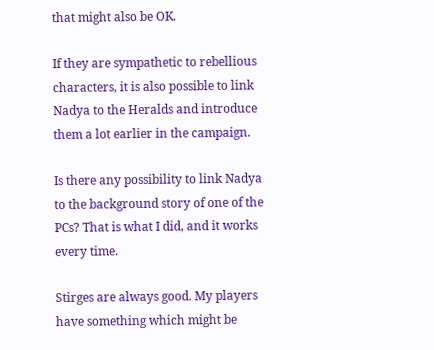that might also be OK.

If they are sympathetic to rebellious characters, it is also possible to link Nadya to the Heralds and introduce them a lot earlier in the campaign.

Is there any possibility to link Nadya to the background story of one of the PCs? That is what I did, and it works every time.

Stirges are always good. My players have something which might be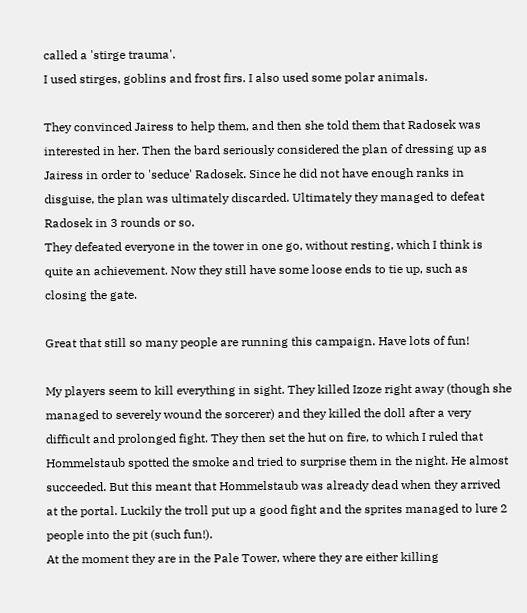called a 'stirge trauma'.
I used stirges, goblins and frost firs. I also used some polar animals.

They convinced Jairess to help them, and then she told them that Radosek was interested in her. Then the bard seriously considered the plan of dressing up as Jairess in order to 'seduce' Radosek. Since he did not have enough ranks in disguise, the plan was ultimately discarded. Ultimately they managed to defeat Radosek in 3 rounds or so.
They defeated everyone in the tower in one go, without resting, which I think is quite an achievement. Now they still have some loose ends to tie up, such as closing the gate.

Great that still so many people are running this campaign. Have lots of fun!

My players seem to kill everything in sight. They killed Izoze right away (though she managed to severely wound the sorcerer) and they killed the doll after a very difficult and prolonged fight. They then set the hut on fire, to which I ruled that Hommelstaub spotted the smoke and tried to surprise them in the night. He almost succeeded. But this meant that Hommelstaub was already dead when they arrived at the portal. Luckily the troll put up a good fight and the sprites managed to lure 2 people into the pit (such fun!).
At the moment they are in the Pale Tower, where they are either killing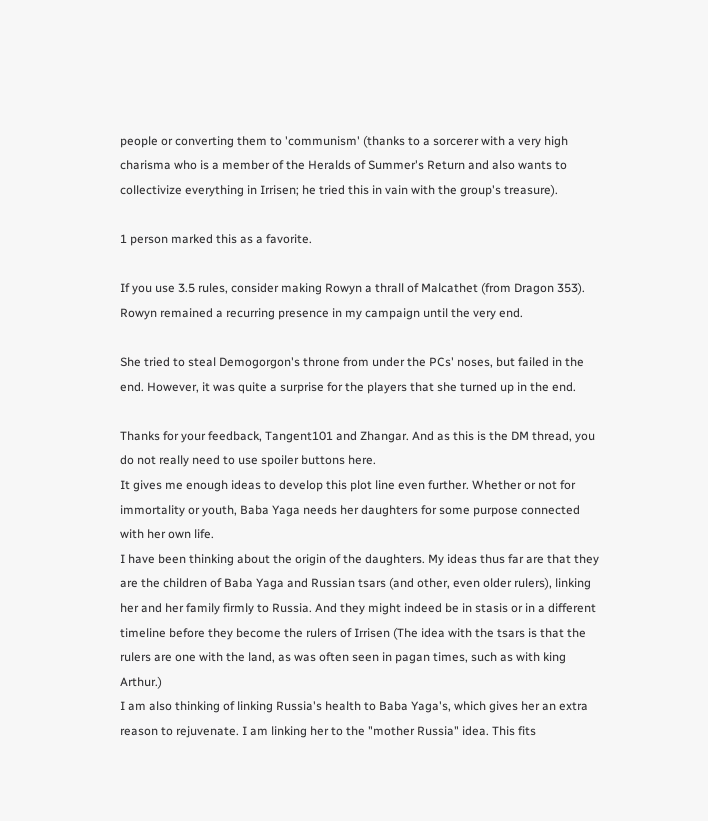people or converting them to 'communism' (thanks to a sorcerer with a very high charisma who is a member of the Heralds of Summer's Return and also wants to collectivize everything in Irrisen; he tried this in vain with the group's treasure).

1 person marked this as a favorite.

If you use 3.5 rules, consider making Rowyn a thrall of Malcathet (from Dragon 353).
Rowyn remained a recurring presence in my campaign until the very end.

She tried to steal Demogorgon's throne from under the PCs' noses, but failed in the end. However, it was quite a surprise for the players that she turned up in the end.

Thanks for your feedback, Tangent101 and Zhangar. And as this is the DM thread, you do not really need to use spoiler buttons here.
It gives me enough ideas to develop this plot line even further. Whether or not for immortality or youth, Baba Yaga needs her daughters for some purpose connected with her own life.
I have been thinking about the origin of the daughters. My ideas thus far are that they are the children of Baba Yaga and Russian tsars (and other, even older rulers), linking her and her family firmly to Russia. And they might indeed be in stasis or in a different timeline before they become the rulers of Irrisen (The idea with the tsars is that the rulers are one with the land, as was often seen in pagan times, such as with king Arthur.)
I am also thinking of linking Russia's health to Baba Yaga's, which gives her an extra reason to rejuvenate. I am linking her to the "mother Russia" idea. This fits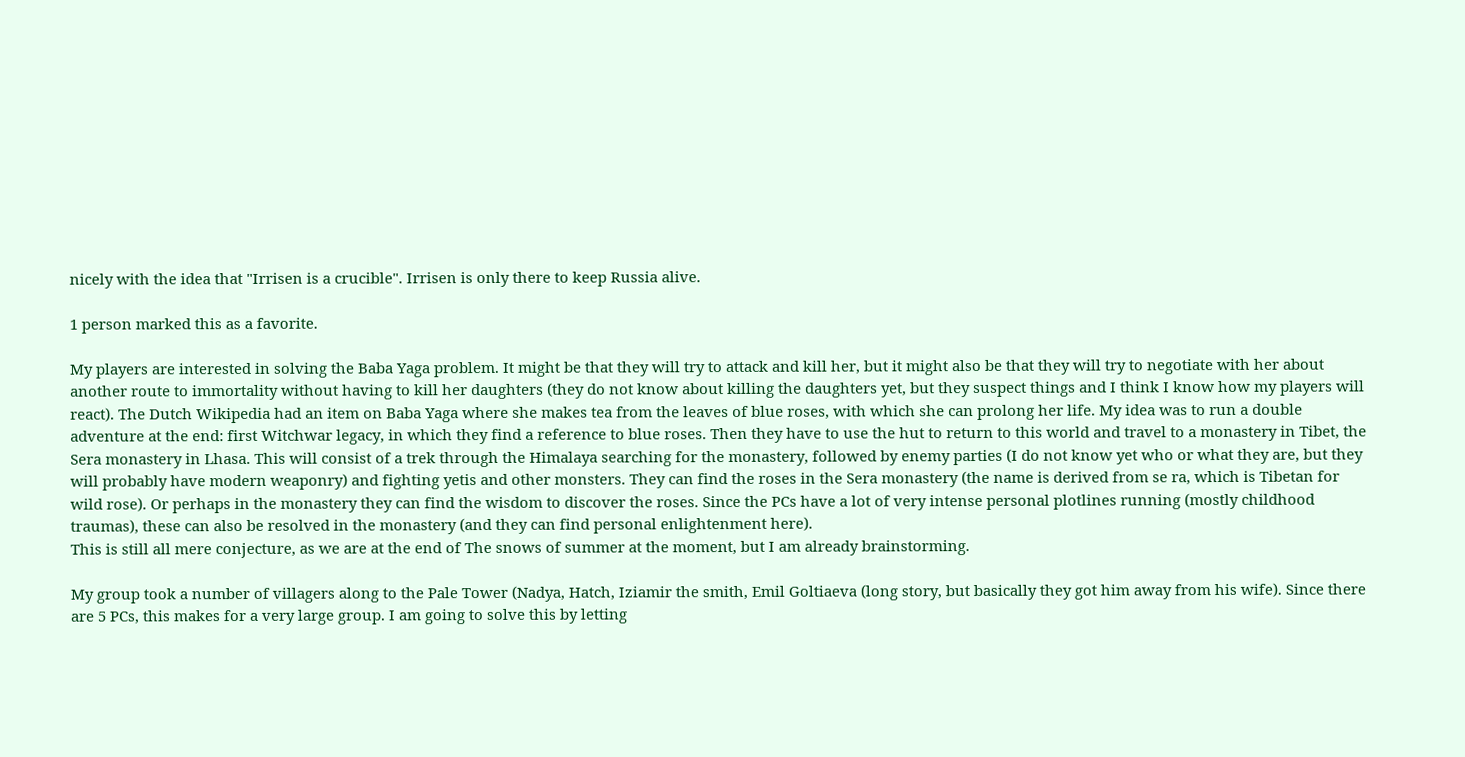nicely with the idea that "Irrisen is a crucible". Irrisen is only there to keep Russia alive.

1 person marked this as a favorite.

My players are interested in solving the Baba Yaga problem. It might be that they will try to attack and kill her, but it might also be that they will try to negotiate with her about another route to immortality without having to kill her daughters (they do not know about killing the daughters yet, but they suspect things and I think I know how my players will react). The Dutch Wikipedia had an item on Baba Yaga where she makes tea from the leaves of blue roses, with which she can prolong her life. My idea was to run a double adventure at the end: first Witchwar legacy, in which they find a reference to blue roses. Then they have to use the hut to return to this world and travel to a monastery in Tibet, the Sera monastery in Lhasa. This will consist of a trek through the Himalaya searching for the monastery, followed by enemy parties (I do not know yet who or what they are, but they will probably have modern weaponry) and fighting yetis and other monsters. They can find the roses in the Sera monastery (the name is derived from se ra, which is Tibetan for wild rose). Or perhaps in the monastery they can find the wisdom to discover the roses. Since the PCs have a lot of very intense personal plotlines running (mostly childhood traumas), these can also be resolved in the monastery (and they can find personal enlightenment here).
This is still all mere conjecture, as we are at the end of The snows of summer at the moment, but I am already brainstorming.

My group took a number of villagers along to the Pale Tower (Nadya, Hatch, Iziamir the smith, Emil Goltiaeva (long story, but basically they got him away from his wife). Since there are 5 PCs, this makes for a very large group. I am going to solve this by letting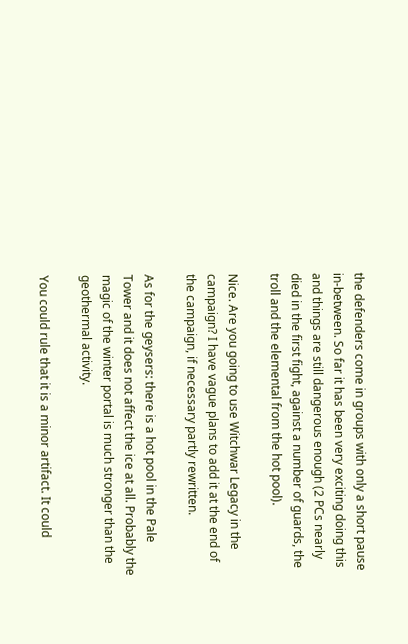the defenders come in groups with only a short pause in-between. So far it has been very exciting doing this and things are still dangerous enough (2 PCs nearly died in the first fight, against a number of guards, the troll and the elemental from the hot pool).

Nice. Are you going to use Witchwar Legacy in the campaign? I have vague plans to add it at the end of the campaign, if necessary partly rewritten.

As for the geysers: there is a hot pool in the Pale Tower and it does not affect the ice at all. Probably the magic of the winter portal is much stronger than the geothermal activity.

You could rule that it is a minor artifact. It could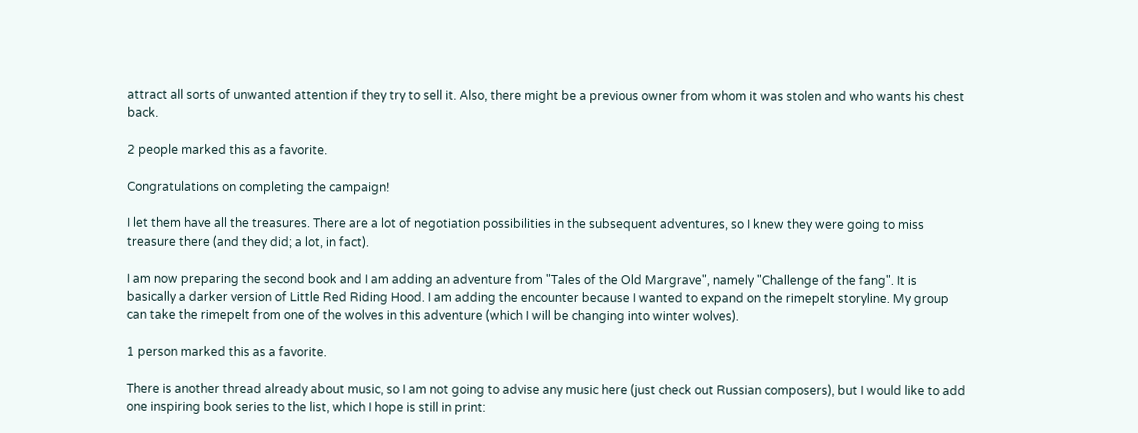attract all sorts of unwanted attention if they try to sell it. Also, there might be a previous owner from whom it was stolen and who wants his chest back.

2 people marked this as a favorite.

Congratulations on completing the campaign!

I let them have all the treasures. There are a lot of negotiation possibilities in the subsequent adventures, so I knew they were going to miss treasure there (and they did; a lot, in fact).

I am now preparing the second book and I am adding an adventure from "Tales of the Old Margrave", namely "Challenge of the fang". It is basically a darker version of Little Red Riding Hood. I am adding the encounter because I wanted to expand on the rimepelt storyline. My group can take the rimepelt from one of the wolves in this adventure (which I will be changing into winter wolves).

1 person marked this as a favorite.

There is another thread already about music, so I am not going to advise any music here (just check out Russian composers), but I would like to add one inspiring book series to the list, which I hope is still in print: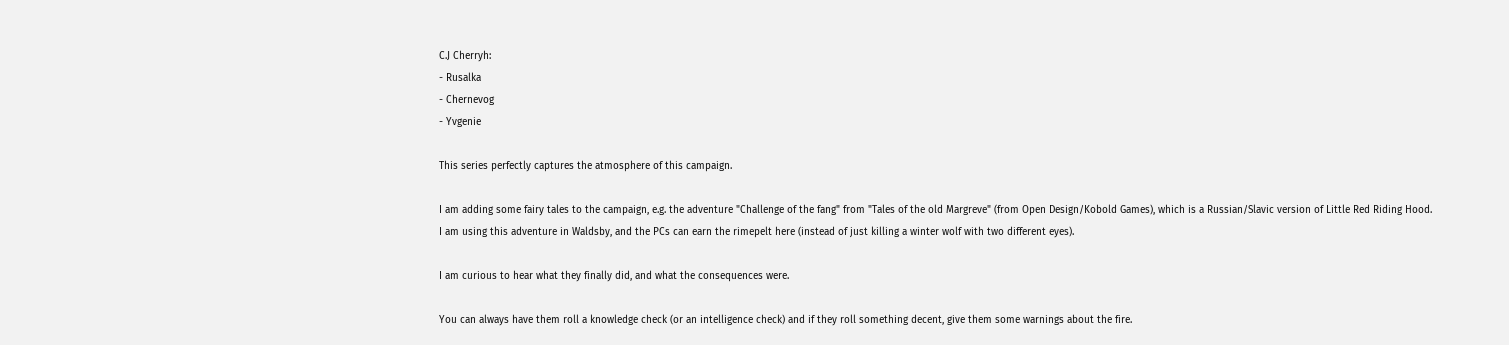C.J Cherryh:
- Rusalka
- Chernevog
- Yvgenie

This series perfectly captures the atmosphere of this campaign.

I am adding some fairy tales to the campaign, e.g. the adventure "Challenge of the fang" from "Tales of the old Margreve" (from Open Design/Kobold Games), which is a Russian/Slavic version of Little Red Riding Hood.
I am using this adventure in Waldsby, and the PCs can earn the rimepelt here (instead of just killing a winter wolf with two different eyes).

I am curious to hear what they finally did, and what the consequences were.

You can always have them roll a knowledge check (or an intelligence check) and if they roll something decent, give them some warnings about the fire.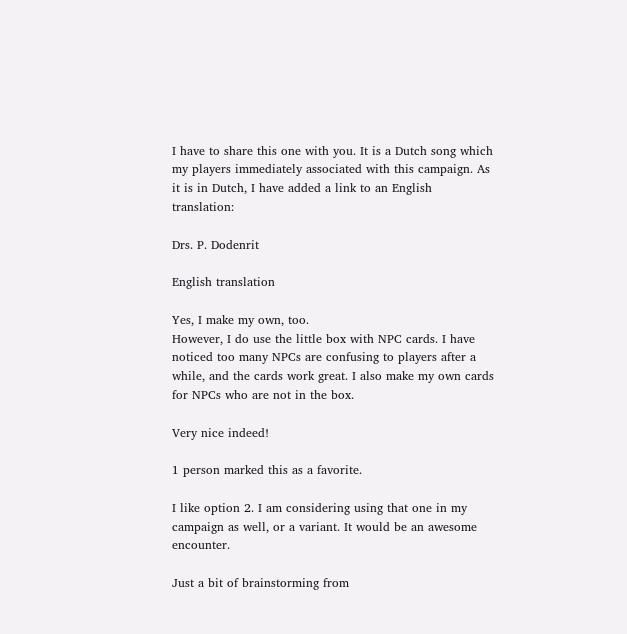I have to share this one with you. It is a Dutch song which my players immediately associated with this campaign. As it is in Dutch, I have added a link to an English translation:

Drs. P. Dodenrit

English translation

Yes, I make my own, too.
However, I do use the little box with NPC cards. I have noticed too many NPCs are confusing to players after a while, and the cards work great. I also make my own cards for NPCs who are not in the box.

Very nice indeed!

1 person marked this as a favorite.

I like option 2. I am considering using that one in my campaign as well, or a variant. It would be an awesome encounter.

Just a bit of brainstorming from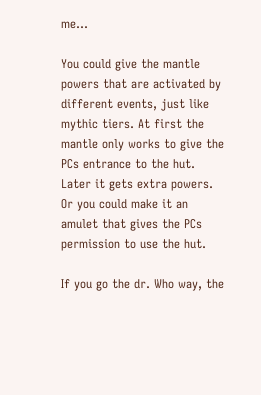me...

You could give the mantle powers that are activated by different events, just like mythic tiers. At first the mantle only works to give the PCs entrance to the hut. Later it gets extra powers.
Or you could make it an amulet that gives the PCs permission to use the hut.

If you go the dr. Who way, the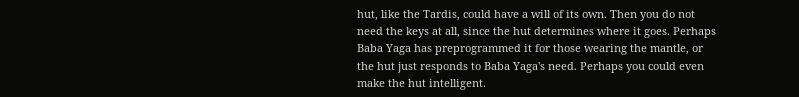hut, like the Tardis, could have a will of its own. Then you do not need the keys at all, since the hut determines where it goes. Perhaps Baba Yaga has preprogrammed it for those wearing the mantle, or the hut just responds to Baba Yaga's need. Perhaps you could even make the hut intelligent.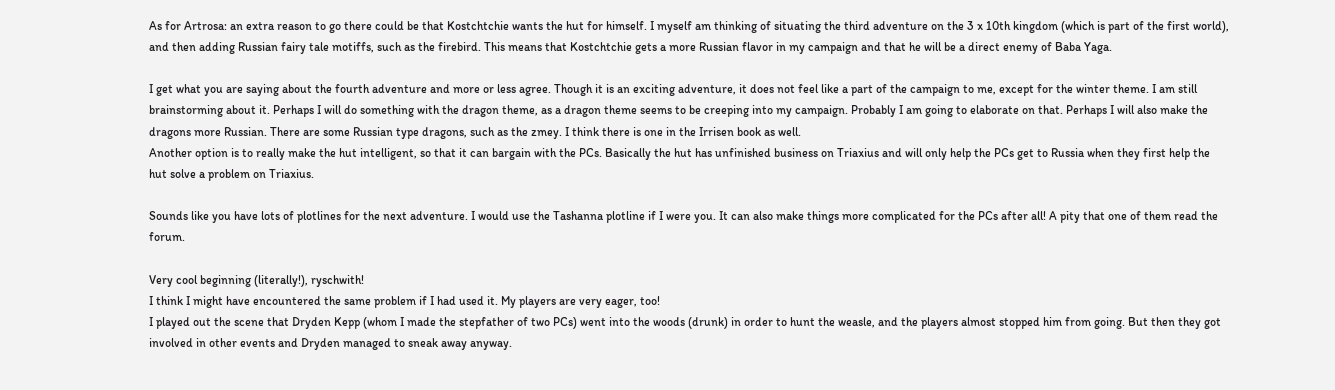As for Artrosa: an extra reason to go there could be that Kostchtchie wants the hut for himself. I myself am thinking of situating the third adventure on the 3 x 10th kingdom (which is part of the first world), and then adding Russian fairy tale motiffs, such as the firebird. This means that Kostchtchie gets a more Russian flavor in my campaign and that he will be a direct enemy of Baba Yaga.

I get what you are saying about the fourth adventure and more or less agree. Though it is an exciting adventure, it does not feel like a part of the campaign to me, except for the winter theme. I am still brainstorming about it. Perhaps I will do something with the dragon theme, as a dragon theme seems to be creeping into my campaign. Probably I am going to elaborate on that. Perhaps I will also make the dragons more Russian. There are some Russian type dragons, such as the zmey. I think there is one in the Irrisen book as well.
Another option is to really make the hut intelligent, so that it can bargain with the PCs. Basically the hut has unfinished business on Triaxius and will only help the PCs get to Russia when they first help the hut solve a problem on Triaxius.

Sounds like you have lots of plotlines for the next adventure. I would use the Tashanna plotline if I were you. It can also make things more complicated for the PCs after all! A pity that one of them read the forum.

Very cool beginning (literally!), ryschwith!
I think I might have encountered the same problem if I had used it. My players are very eager, too!
I played out the scene that Dryden Kepp (whom I made the stepfather of two PCs) went into the woods (drunk) in order to hunt the weasle, and the players almost stopped him from going. But then they got involved in other events and Dryden managed to sneak away anyway.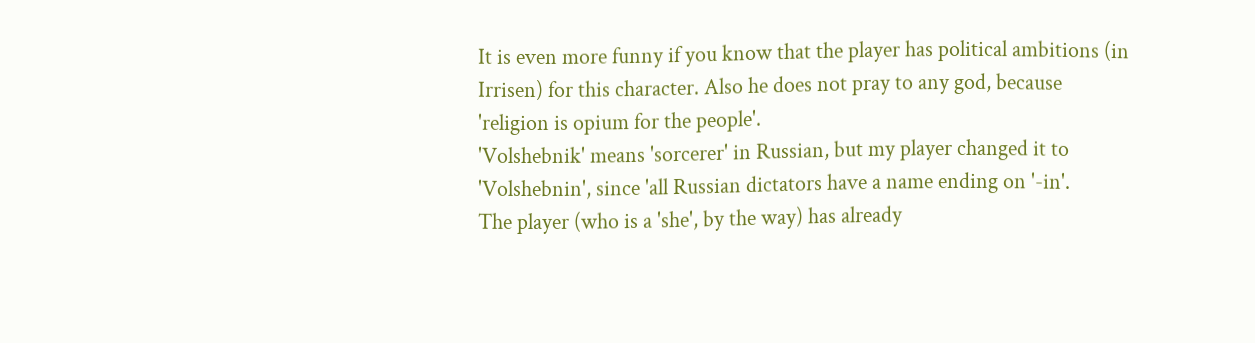It is even more funny if you know that the player has political ambitions (in Irrisen) for this character. Also he does not pray to any god, because 'religion is opium for the people'.
'Volshebnik' means 'sorcerer' in Russian, but my player changed it to 'Volshebnin', since 'all Russian dictators have a name ending on '-in'.
The player (who is a 'she', by the way) has already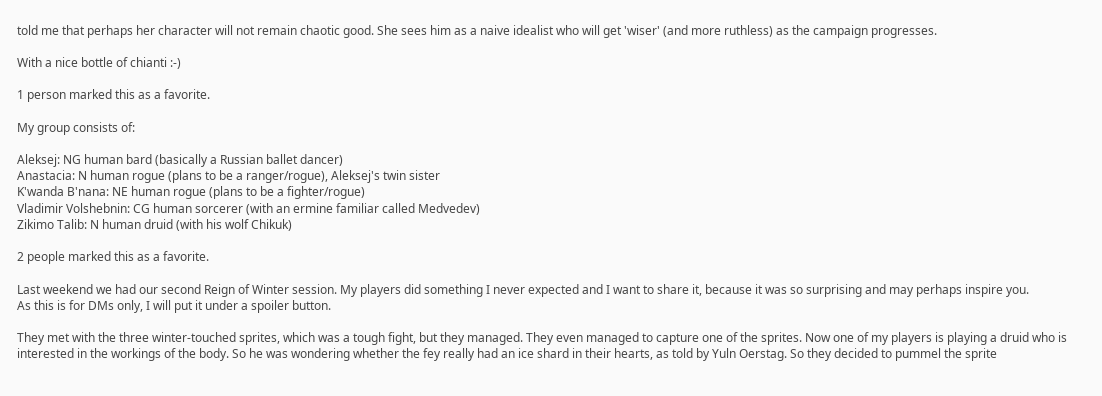told me that perhaps her character will not remain chaotic good. She sees him as a naive idealist who will get 'wiser' (and more ruthless) as the campaign progresses.

With a nice bottle of chianti :-)

1 person marked this as a favorite.

My group consists of:

Aleksej: NG human bard (basically a Russian ballet dancer)
Anastacia: N human rogue (plans to be a ranger/rogue), Aleksej's twin sister
K'wanda B'nana: NE human rogue (plans to be a fighter/rogue)
Vladimir Volshebnin: CG human sorcerer (with an ermine familiar called Medvedev)
Zikimo Talib: N human druid (with his wolf Chikuk)

2 people marked this as a favorite.

Last weekend we had our second Reign of Winter session. My players did something I never expected and I want to share it, because it was so surprising and may perhaps inspire you.
As this is for DMs only, I will put it under a spoiler button.

They met with the three winter-touched sprites, which was a tough fight, but they managed. They even managed to capture one of the sprites. Now one of my players is playing a druid who is interested in the workings of the body. So he was wondering whether the fey really had an ice shard in their hearts, as told by Yuln Oerstag. So they decided to pummel the sprite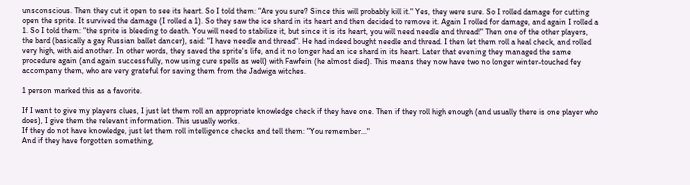unsconscious. Then they cut it open to see its heart. So I told them: "Are you sure? Since this will probably kill it." Yes, they were sure. So I rolled damage for cutting open the sprite. It survived the damage (I rolled a 1). So they saw the ice shard in its heart and then decided to remove it. Again I rolled for damage, and again I rolled a 1. So I told them: "the sprite is bleeding to death. You will need to stabilize it, but since it is its heart, you will need needle and thread!" Then one of the other players, the bard (basically a gay Russian ballet dancer), said: "I have needle and thread". He had indeed bought needle and thread. I then let them roll a heal check, and rolled very high, with aid another. In other words, they saved the sprite's life, and it no longer had an ice shard in its heart. Later that evening they managed the same procedure again (and again successfully, now using cure spells as well) with Fawfein (he almost died). This means they now have two no longer winter-touched fey accompany them, who are very grateful for saving them from the Jadwiga witches.

1 person marked this as a favorite.

If I want to give my players clues, I just let them roll an appropriate knowledge check if they have one. Then if they roll high enough (and usually there is one player who does), I give them the relevant information. This usually works.
If they do not have knowledge, just let them roll intelligence checks and tell them: "You remember..."
And if they have forgotten something,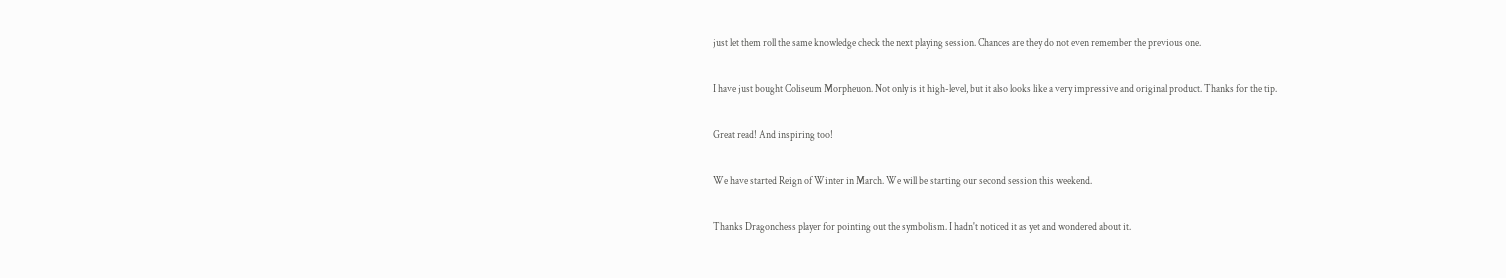just let them roll the same knowledge check the next playing session. Chances are they do not even remember the previous one.

I have just bought Coliseum Morpheuon. Not only is it high-level, but it also looks like a very impressive and original product. Thanks for the tip.

Great read! And inspiring too!

We have started Reign of Winter in March. We will be starting our second session this weekend.

Thanks Dragonchess player for pointing out the symbolism. I hadn't noticed it as yet and wondered about it.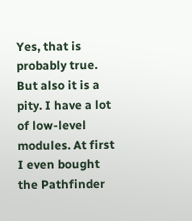Yes, that is probably true. But also it is a pity. I have a lot of low-level modules. At first I even bought the Pathfinder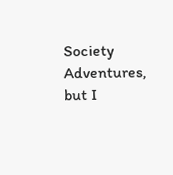Society Adventures, but I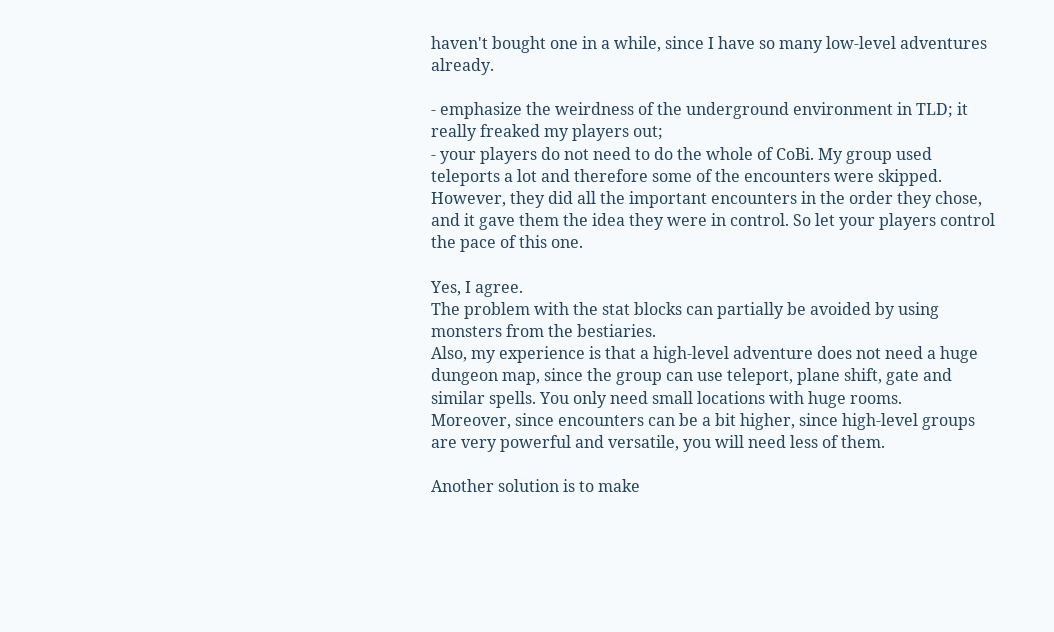haven't bought one in a while, since I have so many low-level adventures already.

- emphasize the weirdness of the underground environment in TLD; it really freaked my players out;
- your players do not need to do the whole of CoBi. My group used teleports a lot and therefore some of the encounters were skipped. However, they did all the important encounters in the order they chose, and it gave them the idea they were in control. So let your players control the pace of this one.

Yes, I agree.
The problem with the stat blocks can partially be avoided by using monsters from the bestiaries.
Also, my experience is that a high-level adventure does not need a huge dungeon map, since the group can use teleport, plane shift, gate and similar spells. You only need small locations with huge rooms.
Moreover, since encounters can be a bit higher, since high-level groups are very powerful and versatile, you will need less of them.

Another solution is to make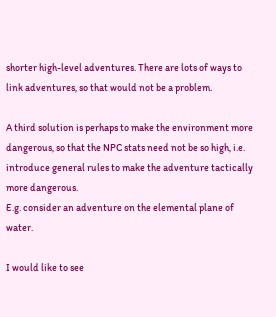shorter high-level adventures. There are lots of ways to link adventures, so that would not be a problem.

A third solution is perhaps to make the environment more dangerous, so that the NPC stats need not be so high, i.e. introduce general rules to make the adventure tactically more dangerous.
E.g. consider an adventure on the elemental plane of water.

I would like to see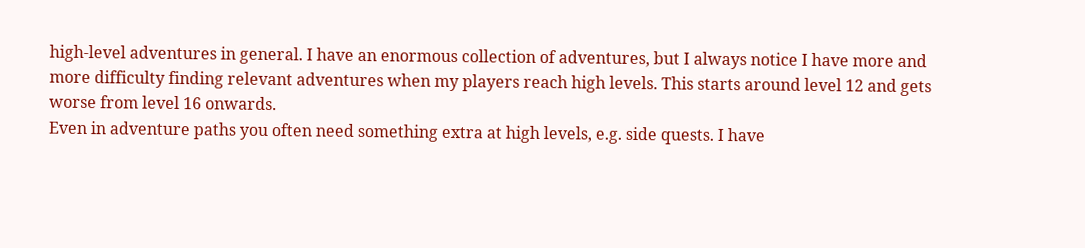high-level adventures in general. I have an enormous collection of adventures, but I always notice I have more and more difficulty finding relevant adventures when my players reach high levels. This starts around level 12 and gets worse from level 16 onwards.
Even in adventure paths you often need something extra at high levels, e.g. side quests. I have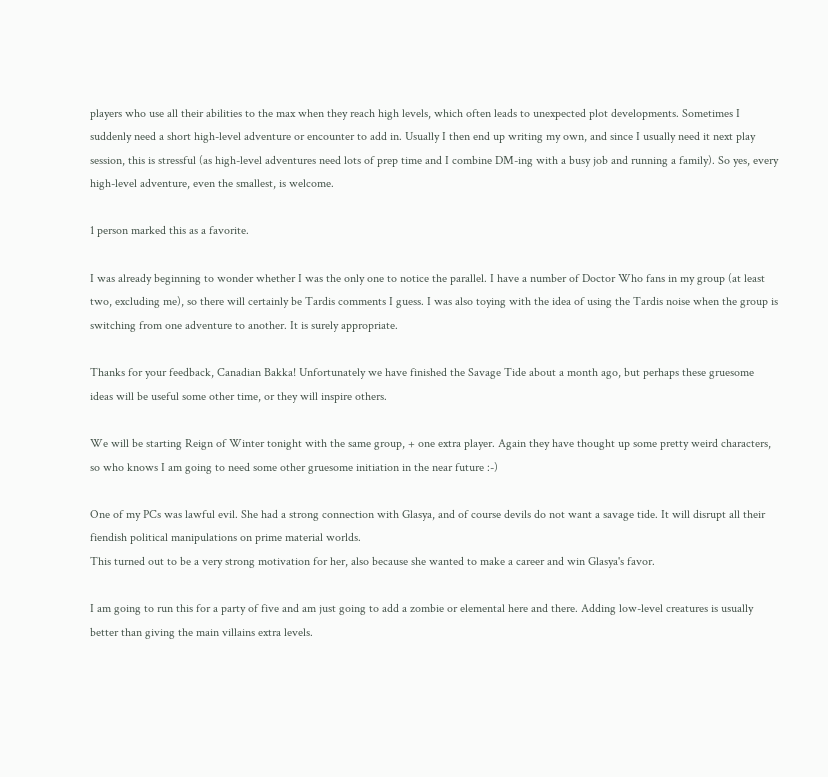players who use all their abilities to the max when they reach high levels, which often leads to unexpected plot developments. Sometimes I suddenly need a short high-level adventure or encounter to add in. Usually I then end up writing my own, and since I usually need it next play session, this is stressful (as high-level adventures need lots of prep time and I combine DM-ing with a busy job and running a family). So yes, every high-level adventure, even the smallest, is welcome.

1 person marked this as a favorite.

I was already beginning to wonder whether I was the only one to notice the parallel. I have a number of Doctor Who fans in my group (at least two, excluding me), so there will certainly be Tardis comments I guess. I was also toying with the idea of using the Tardis noise when the group is switching from one adventure to another. It is surely appropriate.

Thanks for your feedback, Canadian Bakka! Unfortunately we have finished the Savage Tide about a month ago, but perhaps these gruesome ideas will be useful some other time, or they will inspire others.

We will be starting Reign of Winter tonight with the same group, + one extra player. Again they have thought up some pretty weird characters, so who knows I am going to need some other gruesome initiation in the near future :-)

One of my PCs was lawful evil. She had a strong connection with Glasya, and of course devils do not want a savage tide. It will disrupt all their fiendish political manipulations on prime material worlds.
This turned out to be a very strong motivation for her, also because she wanted to make a career and win Glasya's favor.

I am going to run this for a party of five and am just going to add a zombie or elemental here and there. Adding low-level creatures is usually better than giving the main villains extra levels.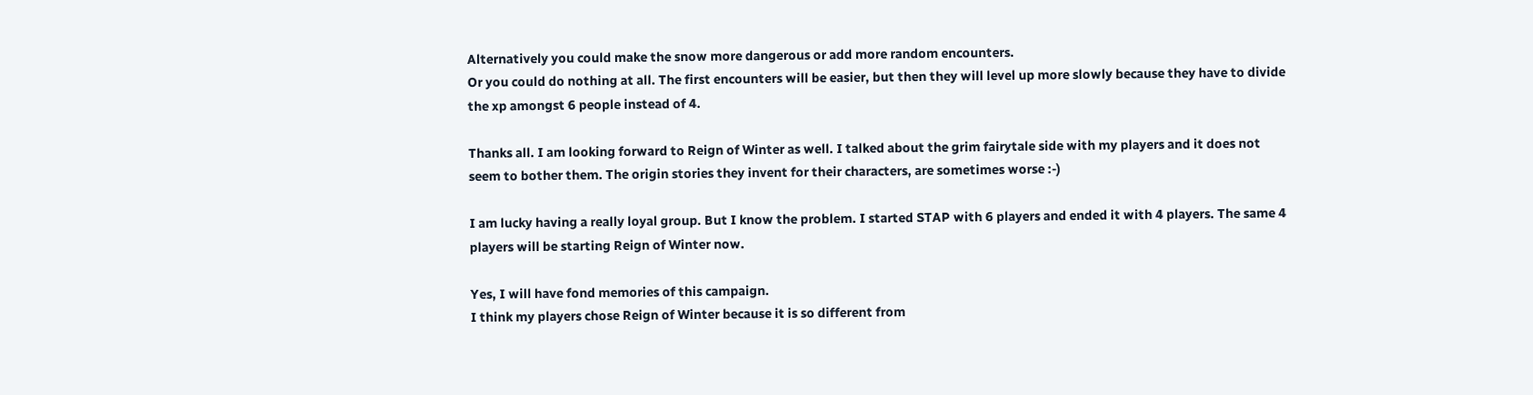Alternatively you could make the snow more dangerous or add more random encounters.
Or you could do nothing at all. The first encounters will be easier, but then they will level up more slowly because they have to divide the xp amongst 6 people instead of 4.

Thanks all. I am looking forward to Reign of Winter as well. I talked about the grim fairytale side with my players and it does not seem to bother them. The origin stories they invent for their characters, are sometimes worse :-)

I am lucky having a really loyal group. But I know the problem. I started STAP with 6 players and ended it with 4 players. The same 4 players will be starting Reign of Winter now.

Yes, I will have fond memories of this campaign.
I think my players chose Reign of Winter because it is so different from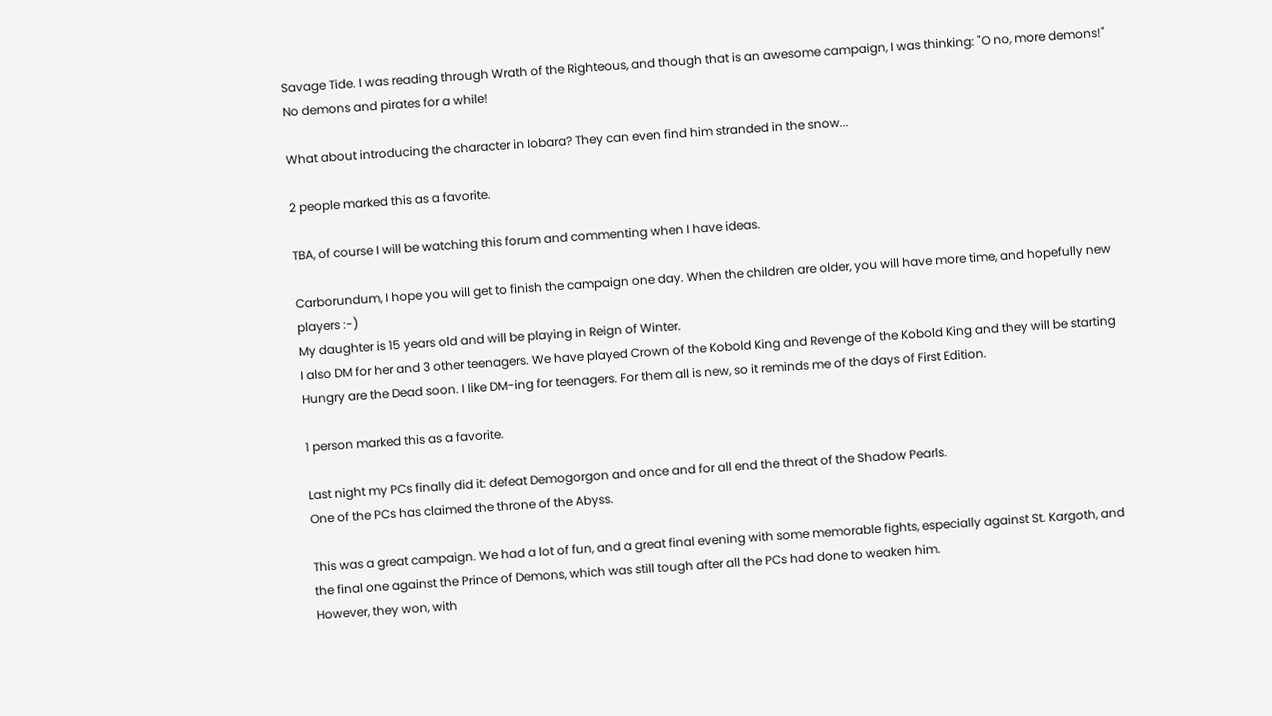Savage Tide. I was reading through Wrath of the Righteous, and though that is an awesome campaign, I was thinking: "O no, more demons!"
No demons and pirates for a while!

What about introducing the character in Iobara? They can even find him stranded in the snow...

2 people marked this as a favorite.

TBA, of course I will be watching this forum and commenting when I have ideas.

Carborundum, I hope you will get to finish the campaign one day. When the children are older, you will have more time, and hopefully new players :-)
My daughter is 15 years old and will be playing in Reign of Winter.
I also DM for her and 3 other teenagers. We have played Crown of the Kobold King and Revenge of the Kobold King and they will be starting Hungry are the Dead soon. I like DM-ing for teenagers. For them all is new, so it reminds me of the days of First Edition.

1 person marked this as a favorite.

Last night my PCs finally did it: defeat Demogorgon and once and for all end the threat of the Shadow Pearls.
One of the PCs has claimed the throne of the Abyss.

This was a great campaign. We had a lot of fun, and a great final evening with some memorable fights, especially against St. Kargoth, and the final one against the Prince of Demons, which was still tough after all the PCs had done to weaken him.
However, they won, with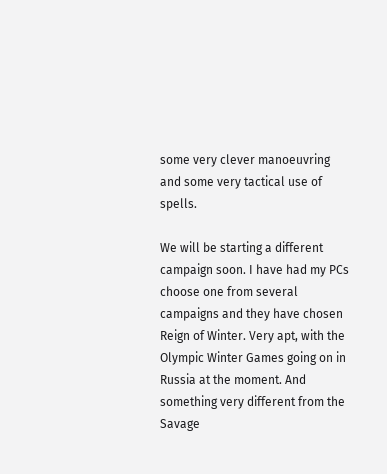some very clever manoeuvring and some very tactical use of spells.

We will be starting a different campaign soon. I have had my PCs choose one from several campaigns and they have chosen Reign of Winter. Very apt, with the Olympic Winter Games going on in Russia at the moment. And something very different from the Savage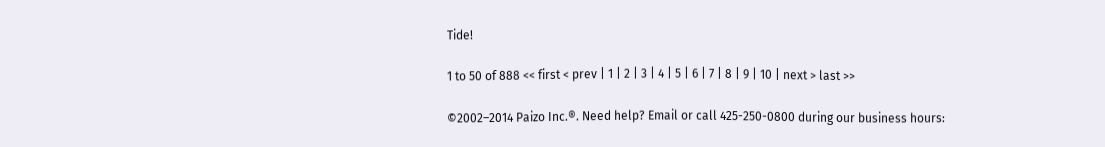Tide!

1 to 50 of 888 << first < prev | 1 | 2 | 3 | 4 | 5 | 6 | 7 | 8 | 9 | 10 | next > last >>

©2002–2014 Paizo Inc.®. Need help? Email or call 425-250-0800 during our business hours: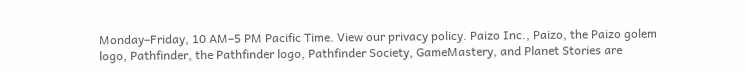Monday–Friday, 10 AM–5 PM Pacific Time. View our privacy policy. Paizo Inc., Paizo, the Paizo golem logo, Pathfinder, the Pathfinder logo, Pathfinder Society, GameMastery, and Planet Stories are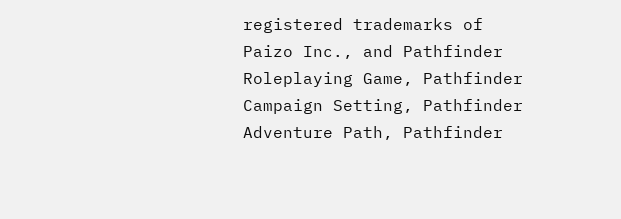registered trademarks of Paizo Inc., and Pathfinder Roleplaying Game, Pathfinder Campaign Setting, Pathfinder Adventure Path, Pathfinder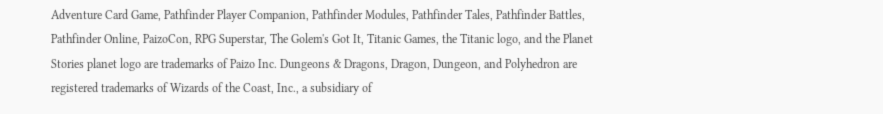Adventure Card Game, Pathfinder Player Companion, Pathfinder Modules, Pathfinder Tales, Pathfinder Battles, Pathfinder Online, PaizoCon, RPG Superstar, The Golem's Got It, Titanic Games, the Titanic logo, and the Planet Stories planet logo are trademarks of Paizo Inc. Dungeons & Dragons, Dragon, Dungeon, and Polyhedron are registered trademarks of Wizards of the Coast, Inc., a subsidiary of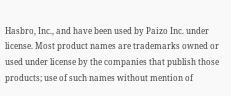Hasbro, Inc., and have been used by Paizo Inc. under license. Most product names are trademarks owned or used under license by the companies that publish those products; use of such names without mention of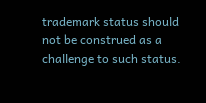trademark status should not be construed as a challenge to such status.